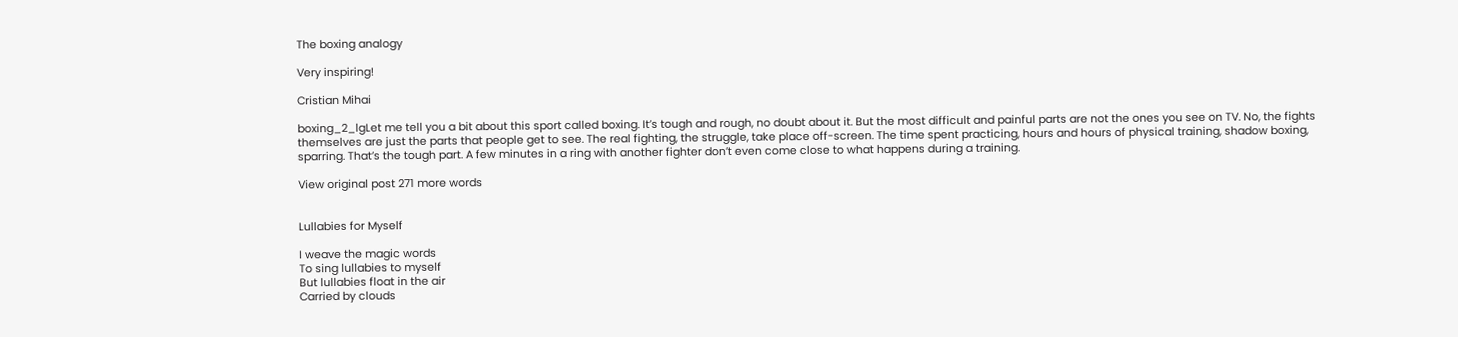The boxing analogy

Very inspiring!

Cristian Mihai

boxing_2_lgLet me tell you a bit about this sport called boxing. It’s tough and rough, no doubt about it. But the most difficult and painful parts are not the ones you see on TV. No, the fights themselves are just the parts that people get to see. The real fighting, the struggle, take place off-screen. The time spent practicing, hours and hours of physical training, shadow boxing, sparring. That’s the tough part. A few minutes in a ring with another fighter don’t even come close to what happens during a training.

View original post 271 more words


Lullabies for Myself

I weave the magic words
To sing lullabies to myself
But lullabies float in the air
Carried by clouds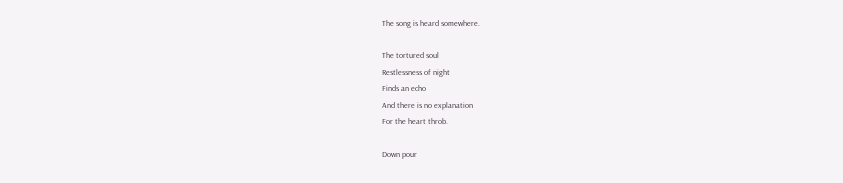The song is heard somewhere.

The tortured soul
Restlessness of night
Finds an echo
And there is no explanation
For the heart throb.

Down pour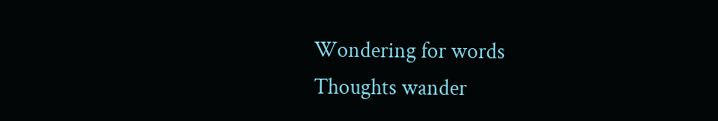Wondering for words
Thoughts wander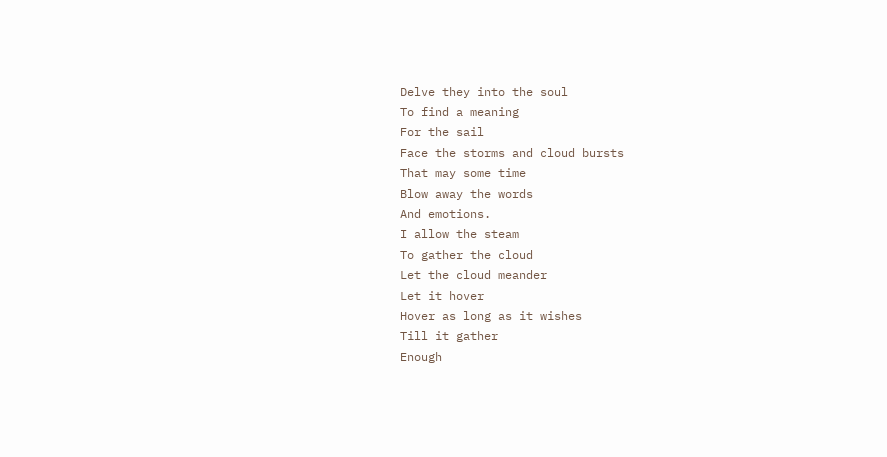Delve they into the soul
To find a meaning
For the sail
Face the storms and cloud bursts
That may some time
Blow away the words
And emotions.
I allow the steam
To gather the cloud
Let the cloud meander
Let it hover
Hover as long as it wishes
Till it gather
Enough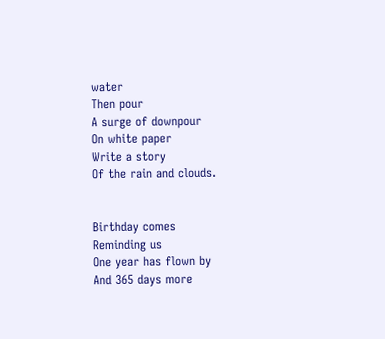water
Then pour
A surge of downpour
On white paper
Write a story
Of the rain and clouds.


Birthday comes
Reminding us
One year has flown by
And 365 days more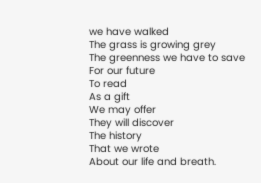we have walked
The grass is growing grey
The greenness we have to save
For our future
To read
As a gift
We may offer
They will discover
The history
That we wrote
About our life and breath.